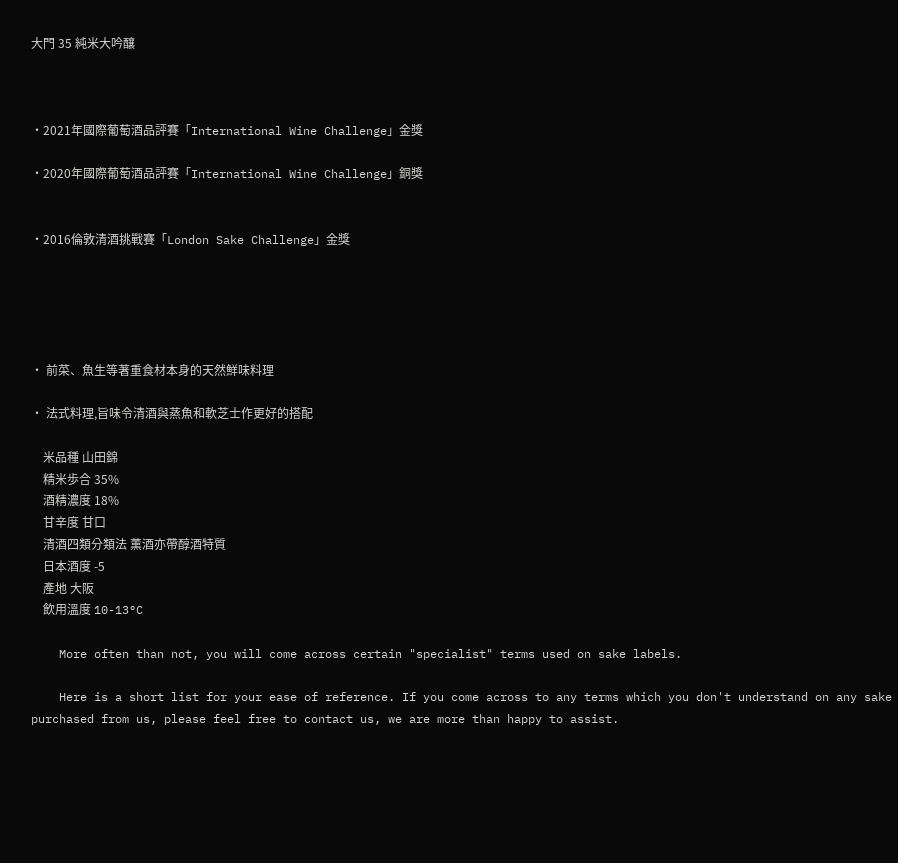大門 35 純米大吟釀



‧2021年國際葡萄酒品評賽「International Wine Challenge」金獎

‧2020年國際葡萄酒品評賽「International Wine Challenge」銅獎


‧2016倫敦清酒挑戰賽「London Sake Challenge」金獎





‧ 前菜、魚生等著重食材本身的天然鮮味料理

‧ 法式料理,旨味令清酒與蒸魚和軟芝士作更好的搭配

    米品種 山田錦
    精米歩合 35%
    酒精濃度 18%
    甘辛度 甘口
    清酒四類分類法 薰酒亦帶醇酒特質
    日本酒度 -5
    產地 大阪
    飲用溫度 10-13°C

    More often than not, you will come across certain "specialist" terms used on sake labels.

    Here is a short list for your ease of reference. If you come across to any terms which you don't understand on any sake purchased from us, please feel free to contact us, we are more than happy to assist.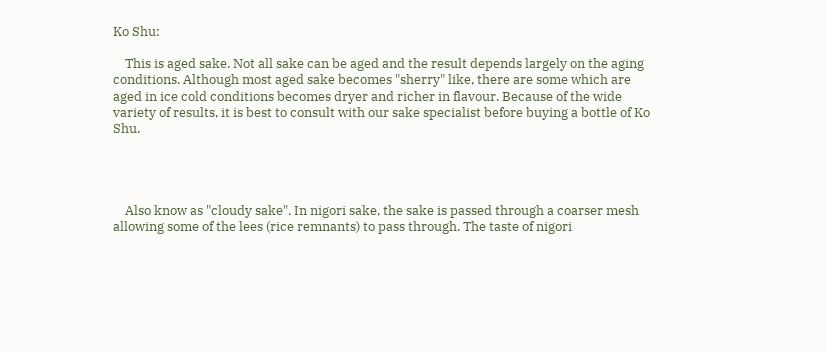Ko Shu:

    This is aged sake. Not all sake can be aged and the result depends largely on the aging conditions. Although most aged sake becomes "sherry" like, there are some which are aged in ice cold conditions becomes dryer and richer in flavour. Because of the wide variety of results, it is best to consult with our sake specialist before buying a bottle of Ko Shu.




    Also know as "cloudy sake". In nigori sake, the sake is passed through a coarser mesh allowing some of the lees (rice remnants) to pass through. The taste of nigori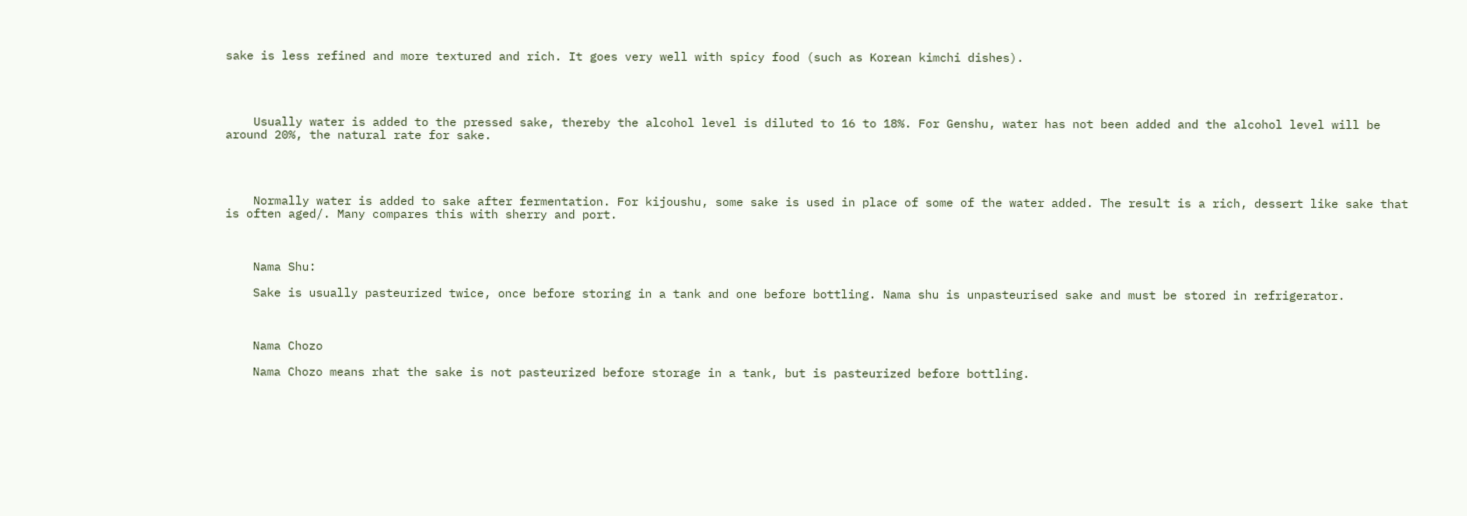sake is less refined and more textured and rich. It goes very well with spicy food (such as Korean kimchi dishes).




    Usually water is added to the pressed sake, thereby the alcohol level is diluted to 16 to 18%. For Genshu, water has not been added and the alcohol level will be around 20%, the natural rate for sake.




    Normally water is added to sake after fermentation. For kijoushu, some sake is used in place of some of the water added. The result is a rich, dessert like sake that is often aged/. Many compares this with sherry and port.



    Nama Shu:

    Sake is usually pasteurized twice, once before storing in a tank and one before bottling. Nama shu is unpasteurised sake and must be stored in refrigerator.



    Nama Chozo

    Nama Chozo means rhat the sake is not pasteurized before storage in a tank, but is pasteurized before bottling.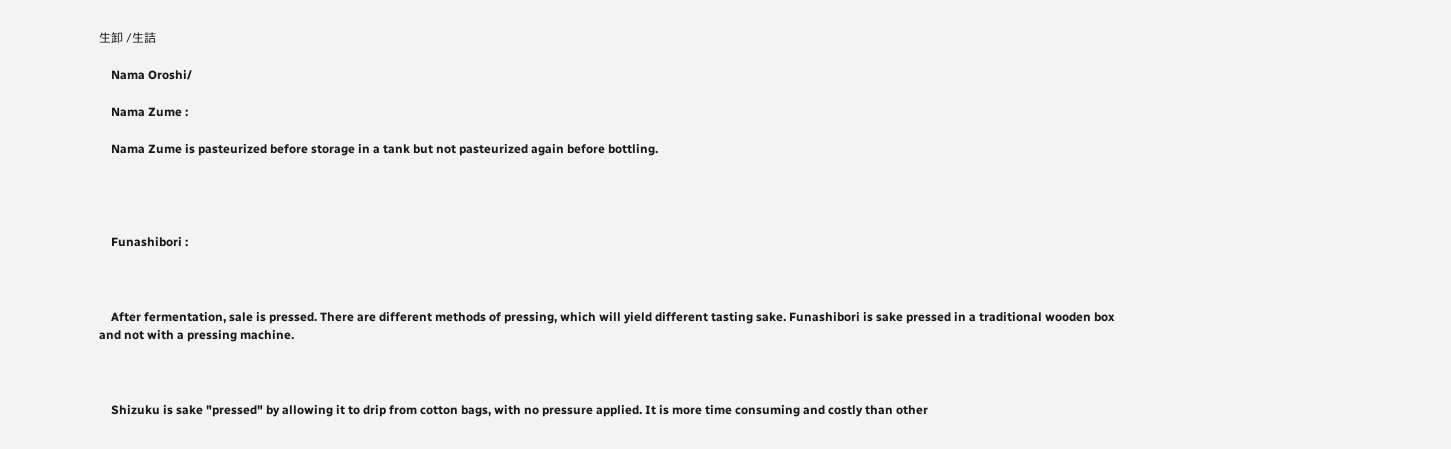生卸 /生詰

    Nama Oroshi/

    Nama Zume :

    Nama Zume is pasteurized before storage in a tank but not pasteurized again before bottling.




    Funashibori :



    After fermentation, sale is pressed. There are different methods of pressing, which will yield different tasting sake. Funashibori is sake pressed in a traditional wooden box and not with a pressing machine.



    Shizuku is sake "pressed" by allowing it to drip from cotton bags, with no pressure applied. It is more time consuming and costly than other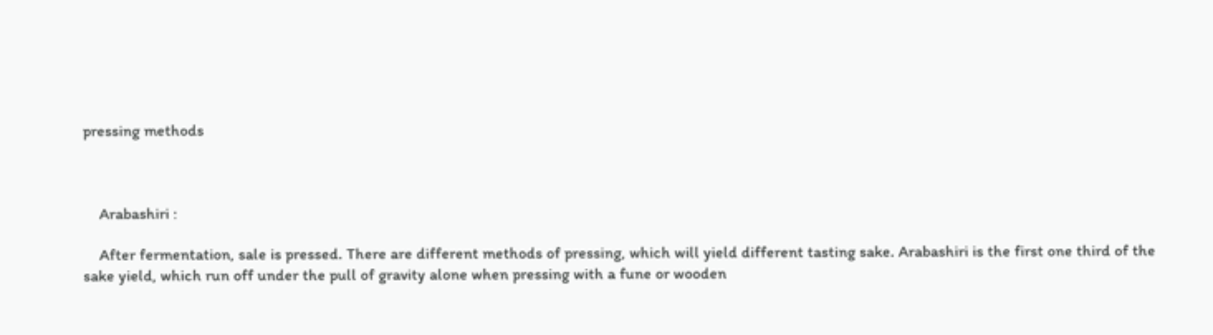pressing methods



    Arabashiri :

    After fermentation, sale is pressed. There are different methods of pressing, which will yield different tasting sake. Arabashiri is the first one third of the sake yield, which run off under the pull of gravity alone when pressing with a fune or wooden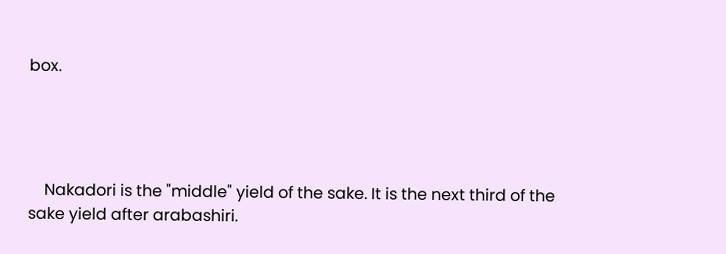box.




    Nakadori is the "middle" yield of the sake. It is the next third of the sake yield after arabashiri.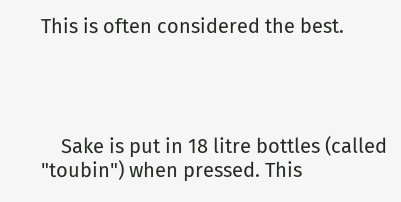This is often considered the best.




    Sake is put in 18 litre bottles (called "toubin") when pressed. This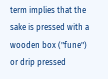term implies that the sake is pressed with a wooden box ("fune") or drip pressed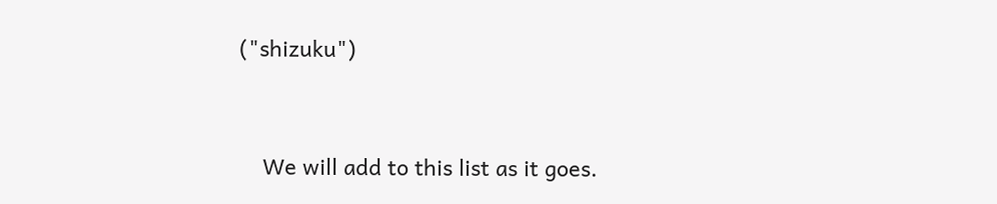("shizuku")



    We will add to this list as it goes.